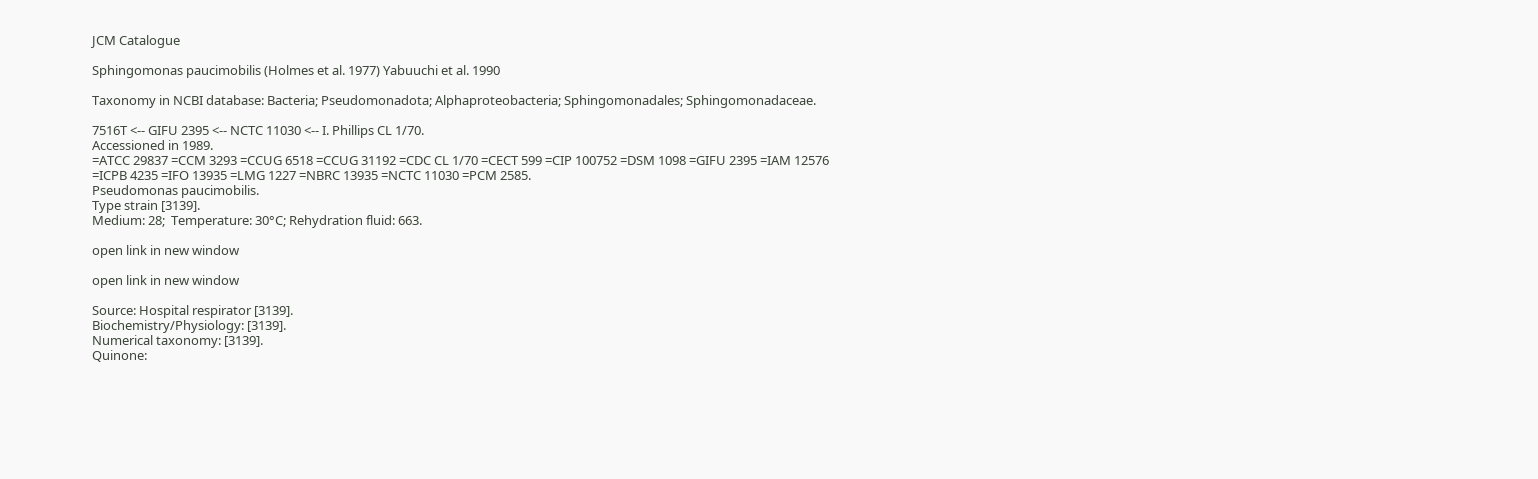JCM Catalogue

Sphingomonas paucimobilis (Holmes et al. 1977) Yabuuchi et al. 1990

Taxonomy in NCBI database: Bacteria; Pseudomonadota; Alphaproteobacteria; Sphingomonadales; Sphingomonadaceae.

7516T <-- GIFU 2395 <-- NCTC 11030 <-- I. Phillips CL 1/70.
Accessioned in 1989.
=ATCC 29837 =CCM 3293 =CCUG 6518 =CCUG 31192 =CDC CL 1/70 =CECT 599 =CIP 100752 =DSM 1098 =GIFU 2395 =IAM 12576 =ICPB 4235 =IFO 13935 =LMG 1227 =NBRC 13935 =NCTC 11030 =PCM 2585.
Pseudomonas paucimobilis.
Type strain [3139].
Medium: 28;  Temperature: 30°C; Rehydration fluid: 663.

open link in new window

open link in new window

Source: Hospital respirator [3139].
Biochemistry/Physiology: [3139].
Numerical taxonomy: [3139].
Quinone: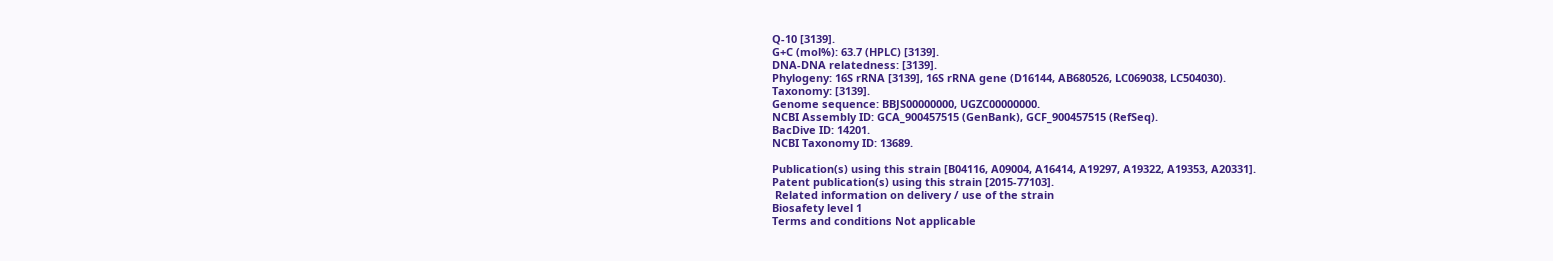Q-10 [3139].
G+C (mol%): 63.7 (HPLC) [3139].
DNA-DNA relatedness: [3139].
Phylogeny: 16S rRNA [3139], 16S rRNA gene (D16144, AB680526, LC069038, LC504030).
Taxonomy: [3139].
Genome sequence: BBJS00000000, UGZC00000000.
NCBI Assembly ID: GCA_900457515 (GenBank), GCF_900457515 (RefSeq).
BacDive ID: 14201.
NCBI Taxonomy ID: 13689.

Publication(s) using this strain [B04116, A09004, A16414, A19297, A19322, A19353, A20331].
Patent publication(s) using this strain [2015-77103].
 Related information on delivery / use of the strain
Biosafety level 1
Terms and conditions Not applicable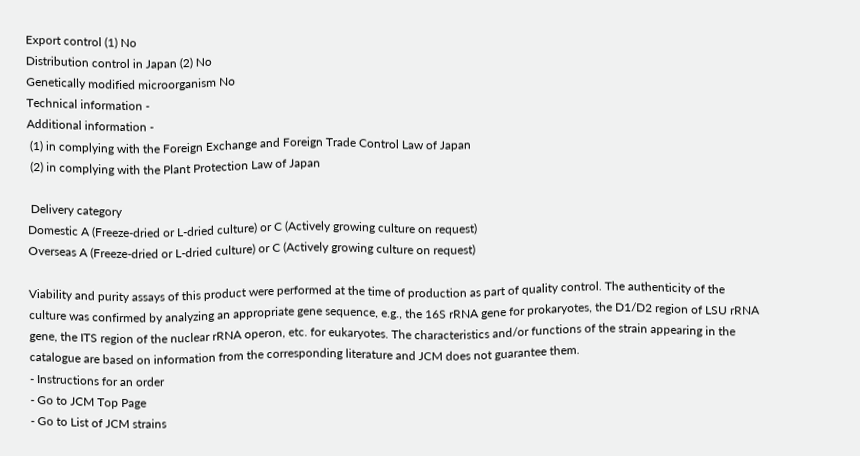Export control (1) No
Distribution control in Japan (2) No
Genetically modified microorganism No
Technical information -
Additional information -
 (1) in complying with the Foreign Exchange and Foreign Trade Control Law of Japan
 (2) in complying with the Plant Protection Law of Japan

 Delivery category
Domestic A (Freeze-dried or L-dried culture) or C (Actively growing culture on request)
Overseas A (Freeze-dried or L-dried culture) or C (Actively growing culture on request)

Viability and purity assays of this product were performed at the time of production as part of quality control. The authenticity of the culture was confirmed by analyzing an appropriate gene sequence, e.g., the 16S rRNA gene for prokaryotes, the D1/D2 region of LSU rRNA gene, the ITS region of the nuclear rRNA operon, etc. for eukaryotes. The characteristics and/or functions of the strain appearing in the catalogue are based on information from the corresponding literature and JCM does not guarantee them.
- Instructions for an order
- Go to JCM Top Page
- Go to List of JCM strains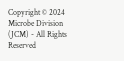Copyright © 2024 Microbe Division (JCM) - All Rights Reserved